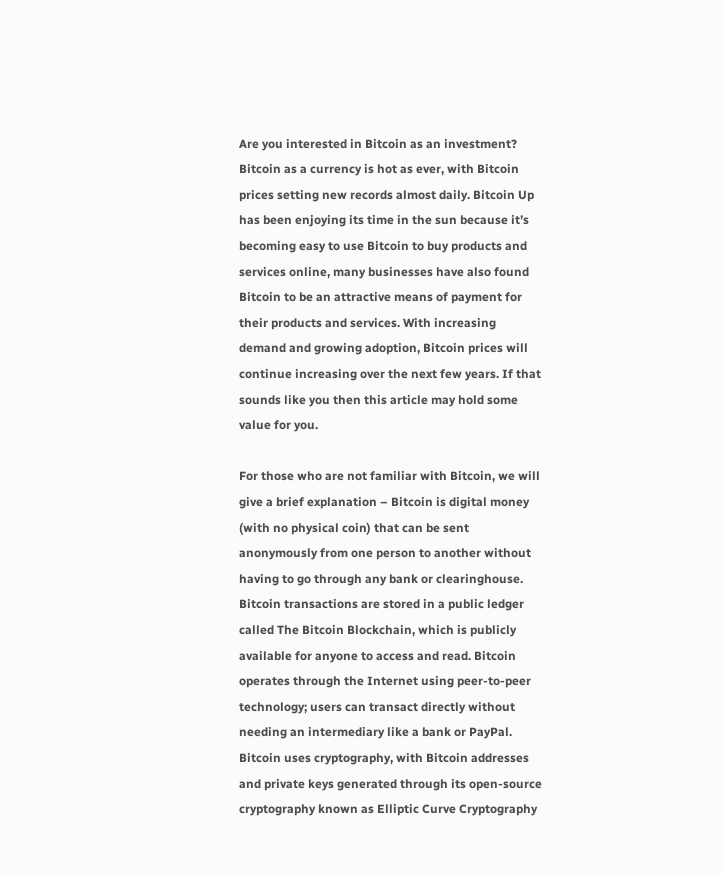Are you interested in Bitcoin as an investment? Bitcoin as a currency is hot as ever, with Bitcoin prices setting new records almost daily. Bitcoin Up has been enjoying its time in the sun because it’s becoming easy to use Bitcoin to buy products and services online, many businesses have also found Bitcoin to be an attractive means of payment for their products and services. With increasing demand and growing adoption, Bitcoin prices will continue increasing over the next few years. If that sounds like you then this article may hold some value for you.

For those who are not familiar with Bitcoin, we will give a brief explanation – Bitcoin is digital money (with no physical coin) that can be sent anonymously from one person to another without having to go through any bank or clearinghouse. Bitcoin transactions are stored in a public ledger called The Bitcoin Blockchain, which is publicly available for anyone to access and read. Bitcoin operates through the Internet using peer-to-peer technology; users can transact directly without needing an intermediary like a bank or PayPal. Bitcoin uses cryptography, with Bitcoin addresses and private keys generated through its open-source cryptography known as Elliptic Curve Cryptography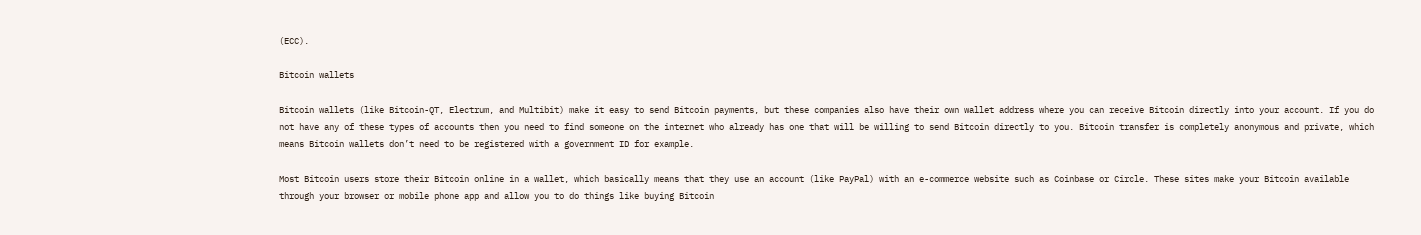(ECC).

Bitcoin wallets

Bitcoin wallets (like Bitcoin-QT, Electrum, and Multibit) make it easy to send Bitcoin payments, but these companies also have their own wallet address where you can receive Bitcoin directly into your account. If you do not have any of these types of accounts then you need to find someone on the internet who already has one that will be willing to send Bitcoin directly to you. Bitcoin transfer is completely anonymous and private, which means Bitcoin wallets don’t need to be registered with a government ID for example.

Most Bitcoin users store their Bitcoin online in a wallet, which basically means that they use an account (like PayPal) with an e-commerce website such as Coinbase or Circle. These sites make your Bitcoin available through your browser or mobile phone app and allow you to do things like buying Bitcoin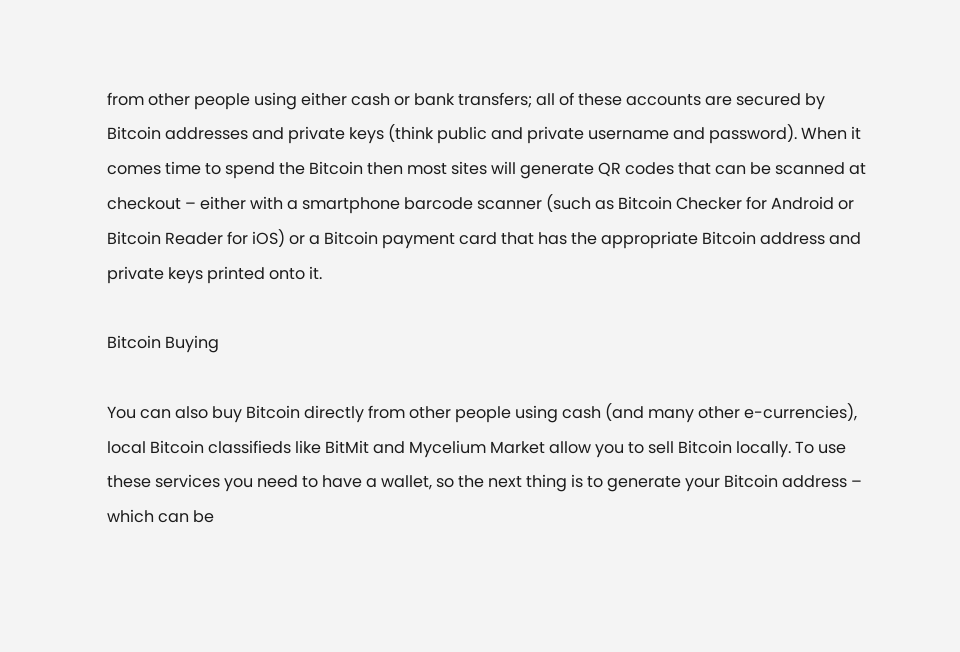from other people using either cash or bank transfers; all of these accounts are secured by Bitcoin addresses and private keys (think public and private username and password). When it comes time to spend the Bitcoin then most sites will generate QR codes that can be scanned at checkout – either with a smartphone barcode scanner (such as Bitcoin Checker for Android or Bitcoin Reader for iOS) or a Bitcoin payment card that has the appropriate Bitcoin address and private keys printed onto it.

Bitcoin Buying

You can also buy Bitcoin directly from other people using cash (and many other e-currencies), local Bitcoin classifieds like BitMit and Mycelium Market allow you to sell Bitcoin locally. To use these services you need to have a wallet, so the next thing is to generate your Bitcoin address – which can be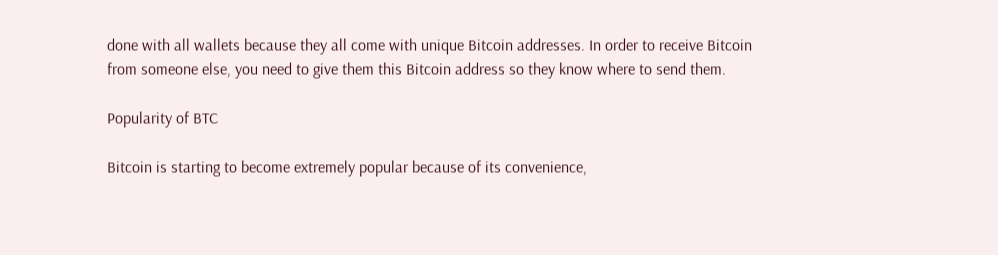done with all wallets because they all come with unique Bitcoin addresses. In order to receive Bitcoin from someone else, you need to give them this Bitcoin address so they know where to send them.

Popularity of BTC

Bitcoin is starting to become extremely popular because of its convenience,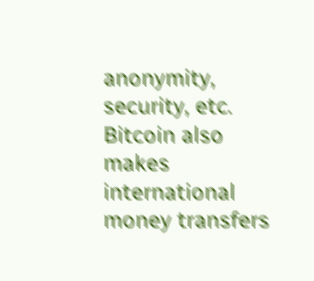anonymity, security, etc. Bitcoin also makes international money transfers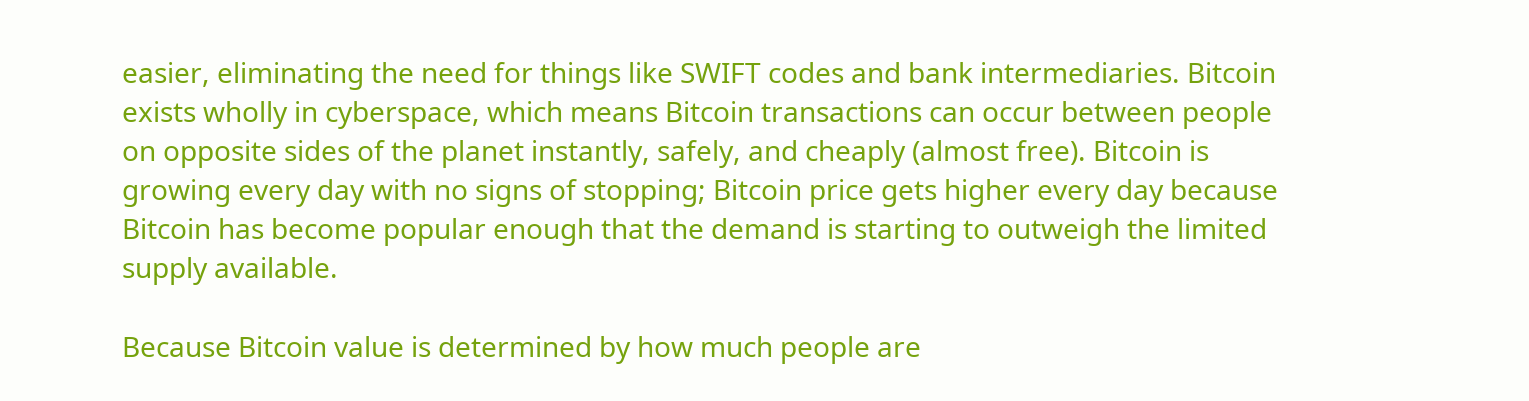easier, eliminating the need for things like SWIFT codes and bank intermediaries. Bitcoin exists wholly in cyberspace, which means Bitcoin transactions can occur between people on opposite sides of the planet instantly, safely, and cheaply (almost free). Bitcoin is growing every day with no signs of stopping; Bitcoin price gets higher every day because Bitcoin has become popular enough that the demand is starting to outweigh the limited supply available.

Because Bitcoin value is determined by how much people are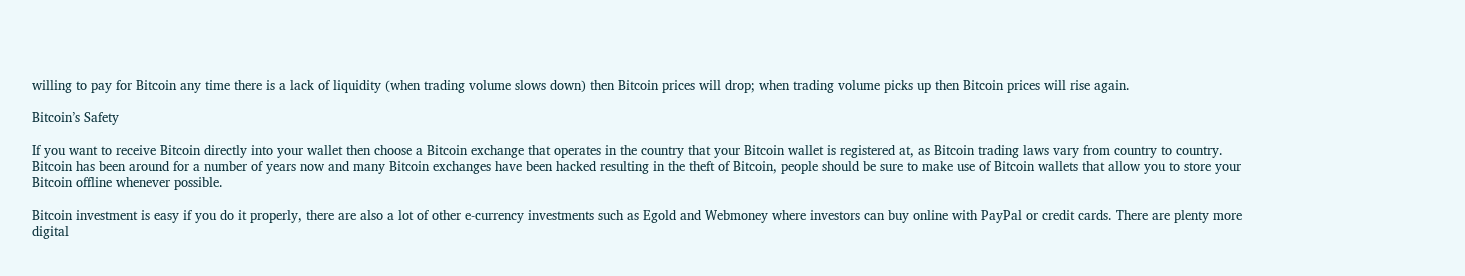willing to pay for Bitcoin any time there is a lack of liquidity (when trading volume slows down) then Bitcoin prices will drop; when trading volume picks up then Bitcoin prices will rise again.

Bitcoin’s Safety

If you want to receive Bitcoin directly into your wallet then choose a Bitcoin exchange that operates in the country that your Bitcoin wallet is registered at, as Bitcoin trading laws vary from country to country. Bitcoin has been around for a number of years now and many Bitcoin exchanges have been hacked resulting in the theft of Bitcoin, people should be sure to make use of Bitcoin wallets that allow you to store your Bitcoin offline whenever possible.

Bitcoin investment is easy if you do it properly, there are also a lot of other e-currency investments such as Egold and Webmoney where investors can buy online with PayPal or credit cards. There are plenty more digital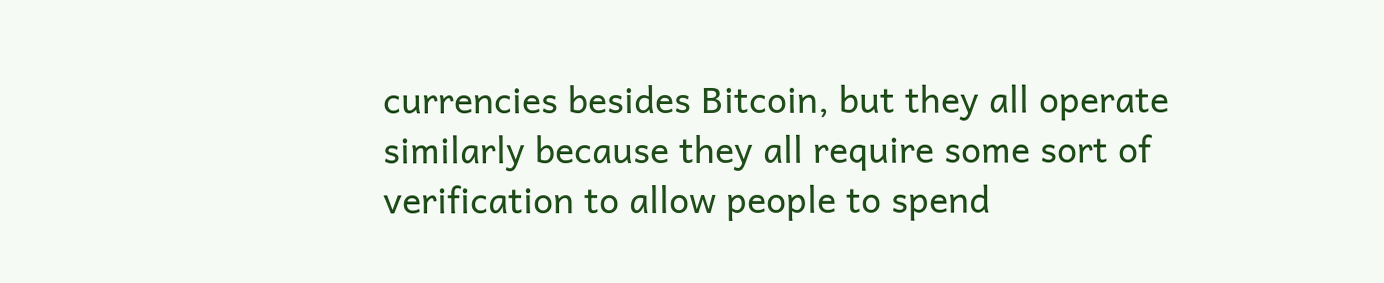currencies besides Bitcoin, but they all operate similarly because they all require some sort of verification to allow people to spend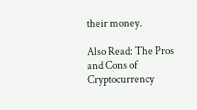their money.

Also Read: The Pros and Cons of Cryptocurrency